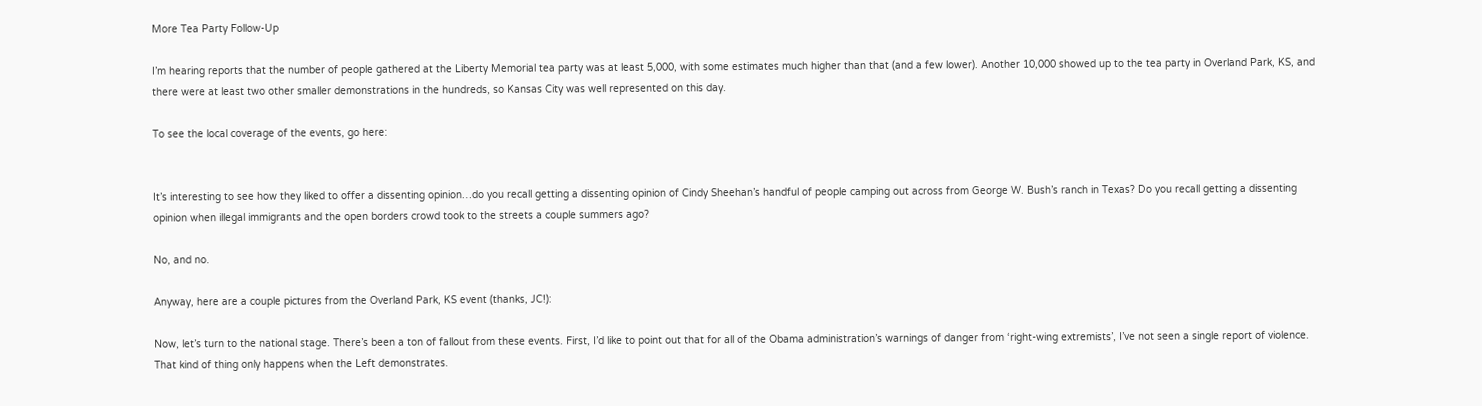More Tea Party Follow-Up

I’m hearing reports that the number of people gathered at the Liberty Memorial tea party was at least 5,000, with some estimates much higher than that (and a few lower). Another 10,000 showed up to the tea party in Overland Park, KS, and there were at least two other smaller demonstrations in the hundreds, so Kansas City was well represented on this day.

To see the local coverage of the events, go here:


It’s interesting to see how they liked to offer a dissenting opinion…do you recall getting a dissenting opinion of Cindy Sheehan’s handful of people camping out across from George W. Bush’s ranch in Texas? Do you recall getting a dissenting opinion when illegal immigrants and the open borders crowd took to the streets a couple summers ago?

No, and no.

Anyway, here are a couple pictures from the Overland Park, KS event (thanks, JC!):

Now, let’s turn to the national stage. There’s been a ton of fallout from these events. First, I’d like to point out that for all of the Obama administration’s warnings of danger from ‘right-wing extremists’, I’ve not seen a single report of violence. That kind of thing only happens when the Left demonstrates.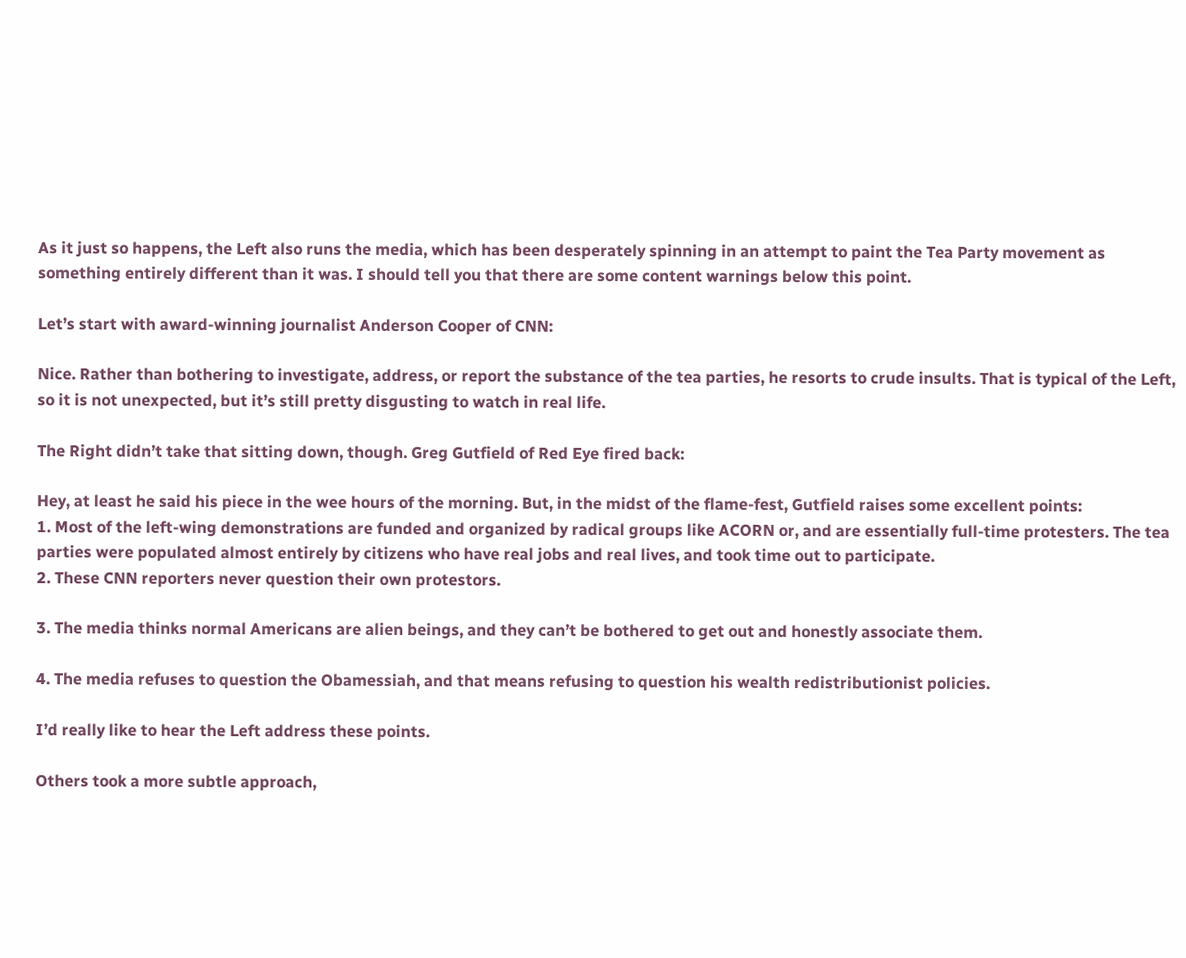As it just so happens, the Left also runs the media, which has been desperately spinning in an attempt to paint the Tea Party movement as something entirely different than it was. I should tell you that there are some content warnings below this point.

Let’s start with award-winning journalist Anderson Cooper of CNN:

Nice. Rather than bothering to investigate, address, or report the substance of the tea parties, he resorts to crude insults. That is typical of the Left, so it is not unexpected, but it’s still pretty disgusting to watch in real life.

The Right didn’t take that sitting down, though. Greg Gutfield of Red Eye fired back:

Hey, at least he said his piece in the wee hours of the morning. But, in the midst of the flame-fest, Gutfield raises some excellent points:
1. Most of the left-wing demonstrations are funded and organized by radical groups like ACORN or, and are essentially full-time protesters. The tea parties were populated almost entirely by citizens who have real jobs and real lives, and took time out to participate.
2. These CNN reporters never question their own protestors.

3. The media thinks normal Americans are alien beings, and they can’t be bothered to get out and honestly associate them.

4. The media refuses to question the Obamessiah, and that means refusing to question his wealth redistributionist policies.

I’d really like to hear the Left address these points.

Others took a more subtle approach,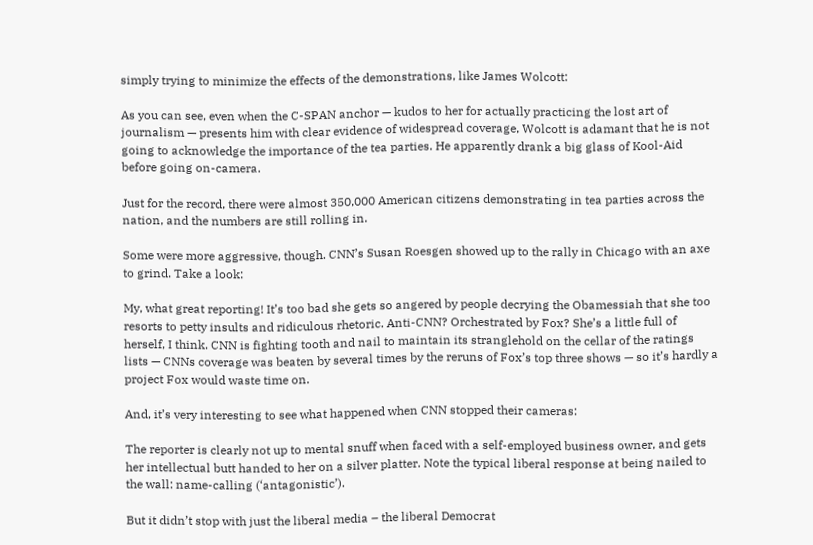simply trying to minimize the effects of the demonstrations, like James Wolcott:

As you can see, even when the C-SPAN anchor — kudos to her for actually practicing the lost art of journalism — presents him with clear evidence of widespread coverage, Wolcott is adamant that he is not going to acknowledge the importance of the tea parties. He apparently drank a big glass of Kool-Aid before going on-camera.

Just for the record, there were almost 350,000 American citizens demonstrating in tea parties across the nation, and the numbers are still rolling in.

Some were more aggressive, though. CNN’s Susan Roesgen showed up to the rally in Chicago with an axe to grind. Take a look:

My, what great reporting! It’s too bad she gets so angered by people decrying the Obamessiah that she too resorts to petty insults and ridiculous rhetoric. Anti-CNN? Orchestrated by Fox? She’s a little full of herself, I think. CNN is fighting tooth and nail to maintain its stranglehold on the cellar of the ratings lists — CNNs coverage was beaten by several times by the reruns of Fox’s top three shows — so it’s hardly a project Fox would waste time on.

And, it’s very interesting to see what happened when CNN stopped their cameras:

The reporter is clearly not up to mental snuff when faced with a self-employed business owner, and gets her intellectual butt handed to her on a silver platter. Note the typical liberal response at being nailed to the wall: name-calling (‘antagonistic’).

But it didn’t stop with just the liberal media – the liberal Democrat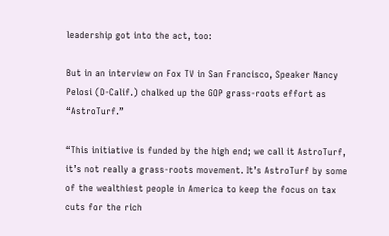leadership got into the act, too:

But in an interview on Fox TV in San Francisco, Speaker Nancy Pelosi (D-Calif.) chalked up the GOP grass-roots effort as “AstroTurf.”

“This initiative is funded by the high end; we call it AstroTurf, it’s not really a grass-roots movement. It’s AstroTurf by some of the wealthiest people in America to keep the focus on tax cuts for the rich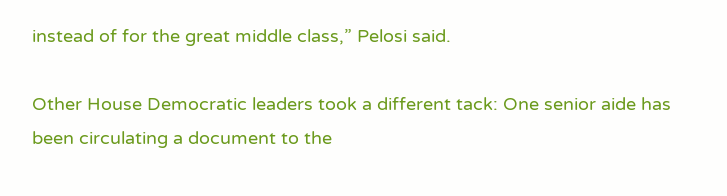instead of for the great middle class,” Pelosi said.

Other House Democratic leaders took a different tack: One senior aide has been circulating a document to the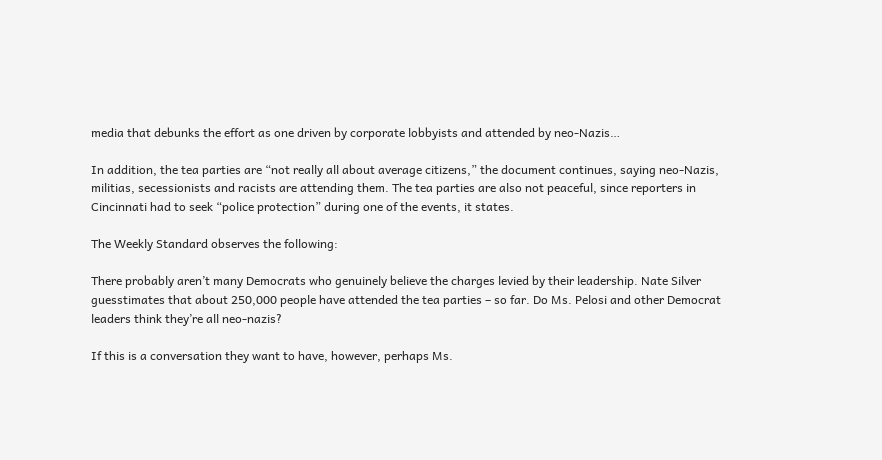media that debunks the effort as one driven by corporate lobbyists and attended by neo-Nazis…

In addition, the tea parties are “not really all about average citizens,” the document continues, saying neo-Nazis, militias, secessionists and racists are attending them. The tea parties are also not peaceful, since reporters in Cincinnati had to seek “police protection” during one of the events, it states.

The Weekly Standard observes the following:

There probably aren’t many Democrats who genuinely believe the charges levied by their leadership. Nate Silver guesstimates that about 250,000 people have attended the tea parties – so far. Do Ms. Pelosi and other Democrat leaders think they’re all neo-nazis?

If this is a conversation they want to have, however, perhaps Ms.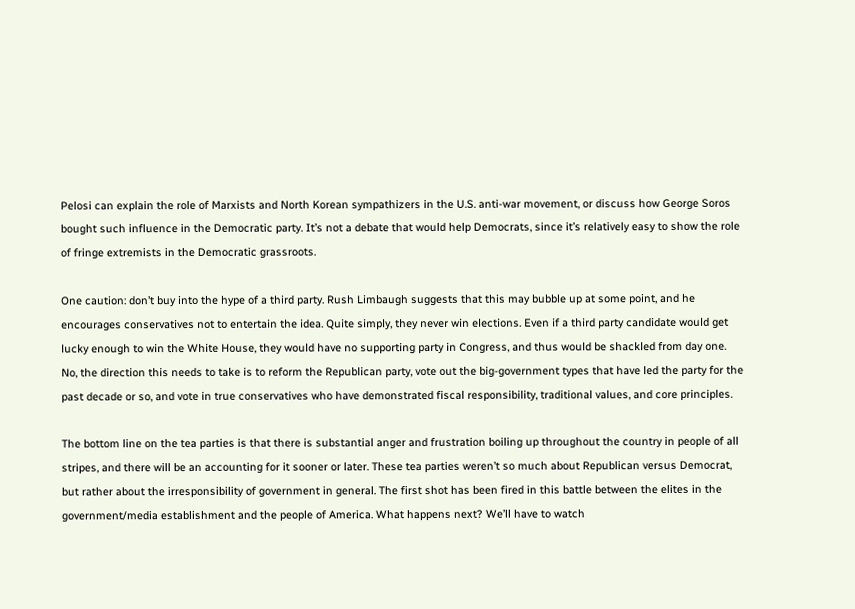Pelosi can explain the role of Marxists and North Korean sympathizers in the U.S. anti-war movement, or discuss how George Soros bought such influence in the Democratic party. It’s not a debate that would help Democrats, since it’s relatively easy to show the role of fringe extremists in the Democratic grassroots.

One caution: don’t buy into the hype of a third party. Rush Limbaugh suggests that this may bubble up at some point, and he encourages conservatives not to entertain the idea. Quite simply, they never win elections. Even if a third party candidate would get lucky enough to win the White House, they would have no supporting party in Congress, and thus would be shackled from day one. No, the direction this needs to take is to reform the Republican party, vote out the big-government types that have led the party for the past decade or so, and vote in true conservatives who have demonstrated fiscal responsibility, traditional values, and core principles.

The bottom line on the tea parties is that there is substantial anger and frustration boiling up throughout the country in people of all stripes, and there will be an accounting for it sooner or later. These tea parties weren’t so much about Republican versus Democrat, but rather about the irresponsibility of government in general. The first shot has been fired in this battle between the elites in the government/media establishment and the people of America. What happens next? We’ll have to watch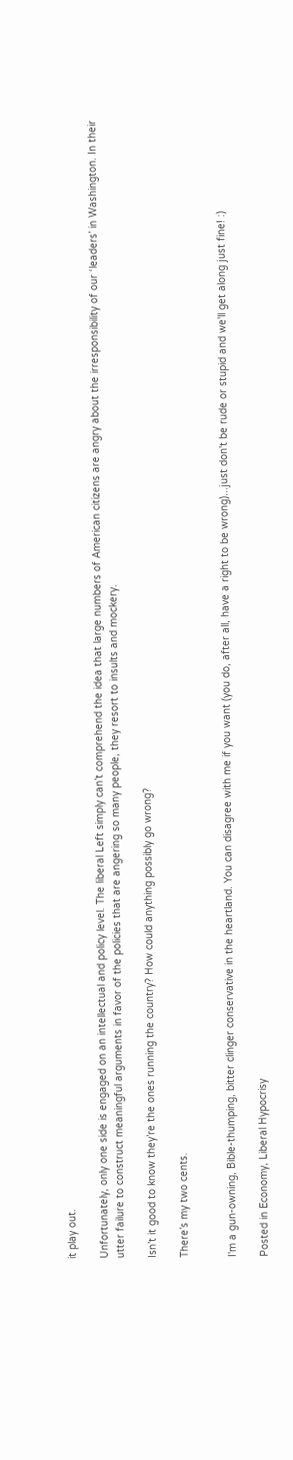it play out.

Unfortunately, only one side is engaged on an intellectual and policy level. The liberal Left simply can’t comprehend the idea that large numbers of American citizens are angry about the irresponsibility of our ‘leaders’ in Washington. In their utter failure to construct meaningful arguments in favor of the policies that are angering so many people, they resort to insults and mockery.

Isn’t it good to know they’re the ones running the country? How could anything possibly go wrong?

There’s my two cents.


I'm a gun-owning, Bible-thumping, bitter clinger conservative in the heartland. You can disagree with me if you want (you do, after all, have a right to be wrong)...just don't be rude or stupid and we'll get along just fine! :)

Posted in Economy, Liberal Hypocrisy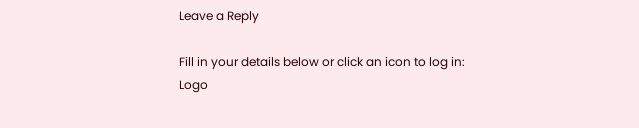Leave a Reply

Fill in your details below or click an icon to log in: Logo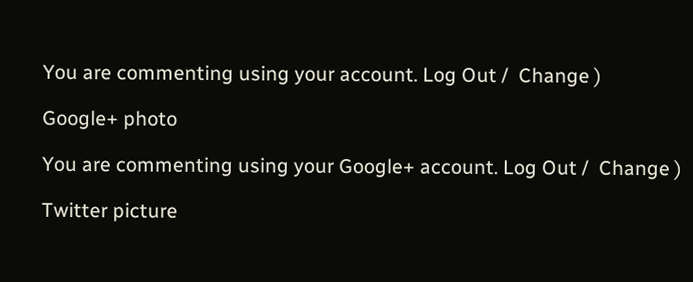You are commenting using your account. Log Out /  Change )

Google+ photo

You are commenting using your Google+ account. Log Out /  Change )

Twitter picture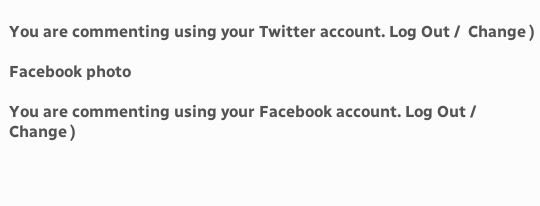You are commenting using your Twitter account. Log Out /  Change )

Facebook photo

You are commenting using your Facebook account. Log Out /  Change )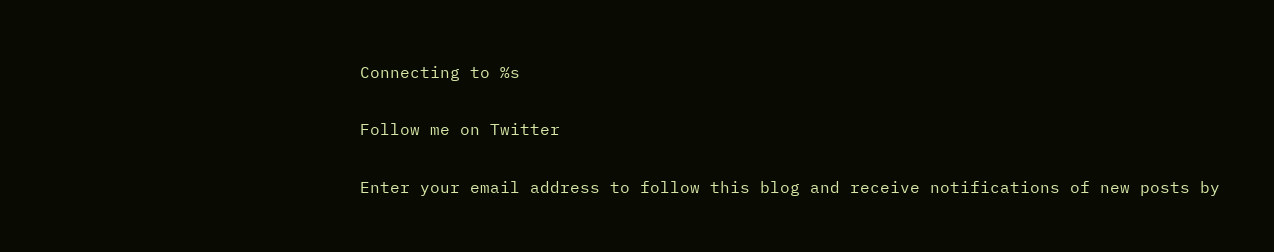Connecting to %s

Follow me on Twitter

Enter your email address to follow this blog and receive notifications of new posts by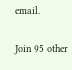email.

Join 95 other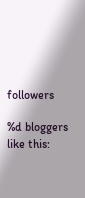followers

%d bloggers like this: